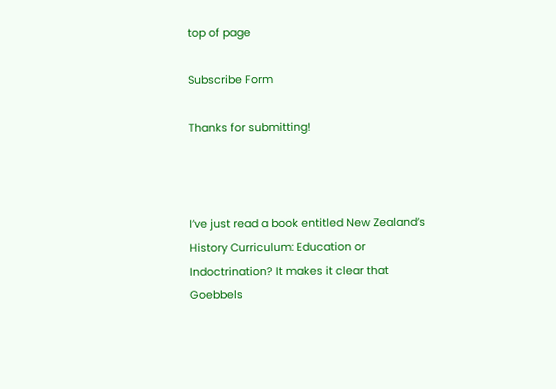top of page

Subscribe Form

Thanks for submitting!



I’ve just read a book entitled New Zealand’s History Curriculum: Education or Indoctrination? It makes it clear that Goebbels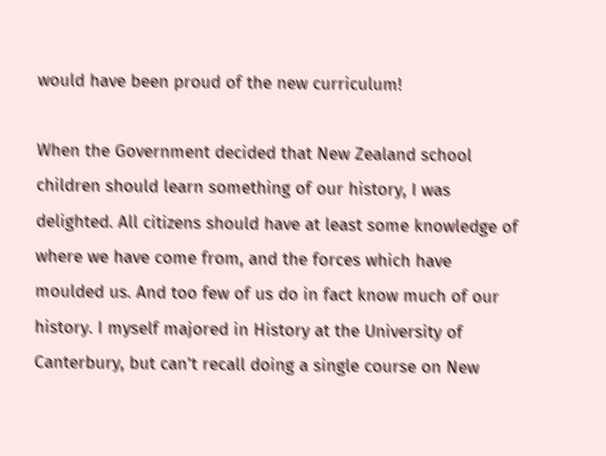would have been proud of the new curriculum!

When the Government decided that New Zealand school children should learn something of our history, I was delighted. All citizens should have at least some knowledge of where we have come from, and the forces which have moulded us. And too few of us do in fact know much of our history. I myself majored in History at the University of Canterbury, but can’t recall doing a single course on New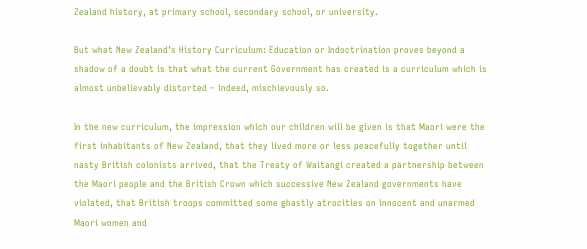Zealand history, at primary school, secondary school, or university.

But what New Zealand’s History Curriculum: Education or Indoctrination proves beyond a shadow of a doubt is that what the current Government has created is a curriculum which is almost unbelievably distorted – indeed, mischievously so.

In the new curriculum, the impression which our children will be given is that Maori were the first inhabitants of New Zealand, that they lived more or less peacefully together until nasty British colonists arrived, that the Treaty of Waitangi created a partnership between the Maori people and the British Crown which successive New Zealand governments have violated, that British troops committed some ghastly atrocities on innocent and unarmed Maori women and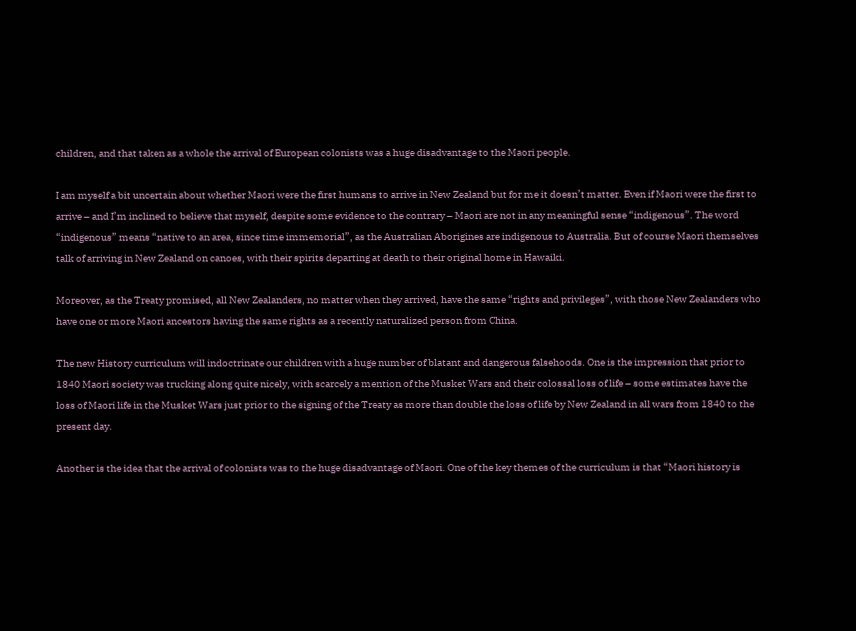children, and that taken as a whole the arrival of European colonists was a huge disadvantage to the Maori people.

I am myself a bit uncertain about whether Maori were the first humans to arrive in New Zealand but for me it doesn’t matter. Even if Maori were the first to arrive – and I’m inclined to believe that myself, despite some evidence to the contrary – Maori are not in any meaningful sense “indigenous”. The word “indigenous” means “native to an area, since time immemorial”, as the Australian Aborigines are indigenous to Australia. But of course Maori themselves talk of arriving in New Zealand on canoes, with their spirits departing at death to their original home in Hawaiki.

Moreover, as the Treaty promised, all New Zealanders, no matter when they arrived, have the same “rights and privileges”, with those New Zealanders who have one or more Maori ancestors having the same rights as a recently naturalized person from China.

The new History curriculum will indoctrinate our children with a huge number of blatant and dangerous falsehoods. One is the impression that prior to 1840 Maori society was trucking along quite nicely, with scarcely a mention of the Musket Wars and their colossal loss of life – some estimates have the loss of Maori life in the Musket Wars just prior to the signing of the Treaty as more than double the loss of life by New Zealand in all wars from 1840 to the present day.

Another is the idea that the arrival of colonists was to the huge disadvantage of Maori. One of the key themes of the curriculum is that “Maori history is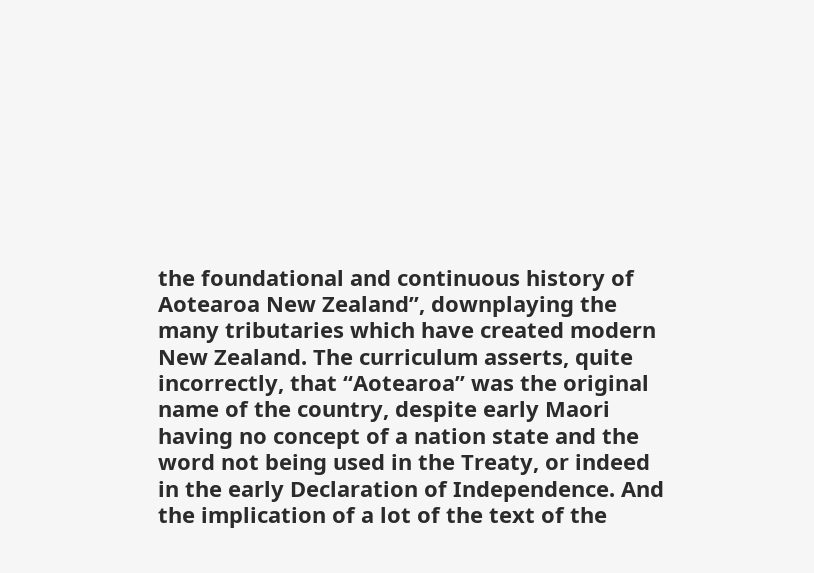the foundational and continuous history of Aotearoa New Zealand”, downplaying the many tributaries which have created modern New Zealand. The curriculum asserts, quite incorrectly, that “Aotearoa” was the original name of the country, despite early Maori having no concept of a nation state and the word not being used in the Treaty, or indeed in the early Declaration of Independence. And the implication of a lot of the text of the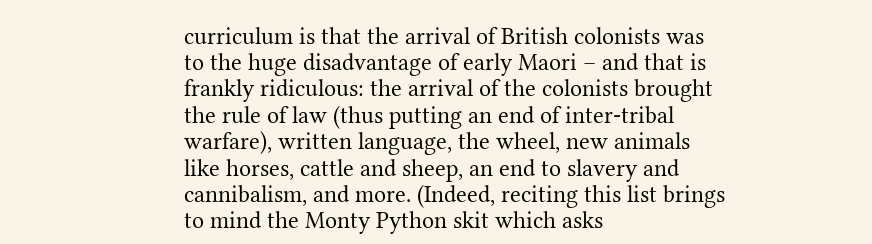curriculum is that the arrival of British colonists was to the huge disadvantage of early Maori – and that is frankly ridiculous: the arrival of the colonists brought the rule of law (thus putting an end of inter-tribal warfare), written language, the wheel, new animals like horses, cattle and sheep, an end to slavery and cannibalism, and more. (Indeed, reciting this list brings to mind the Monty Python skit which asks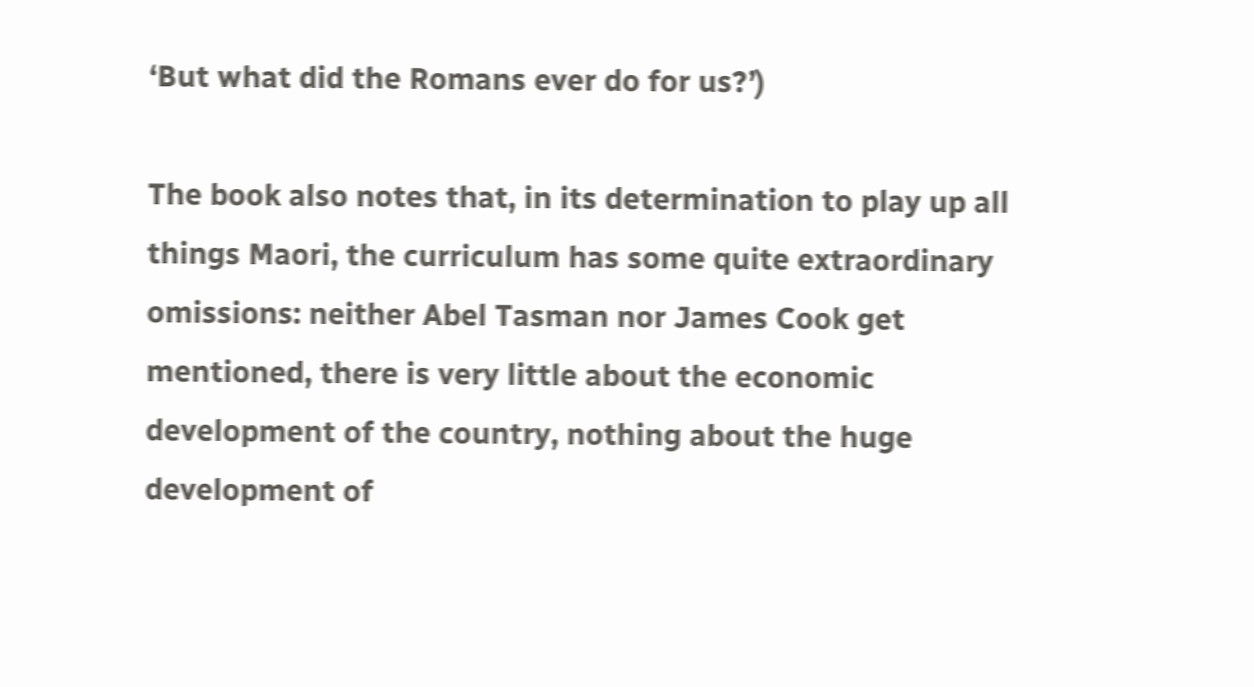‘But what did the Romans ever do for us?’)

The book also notes that, in its determination to play up all things Maori, the curriculum has some quite extraordinary omissions: neither Abel Tasman nor James Cook get mentioned, there is very little about the economic development of the country, nothing about the huge development of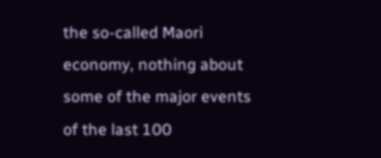the so-called Maori economy, nothing about some of the major events of the last 100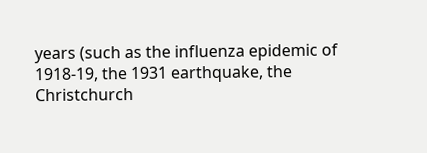years (such as the influenza epidemic of 1918-19, the 1931 earthquake, the Christchurch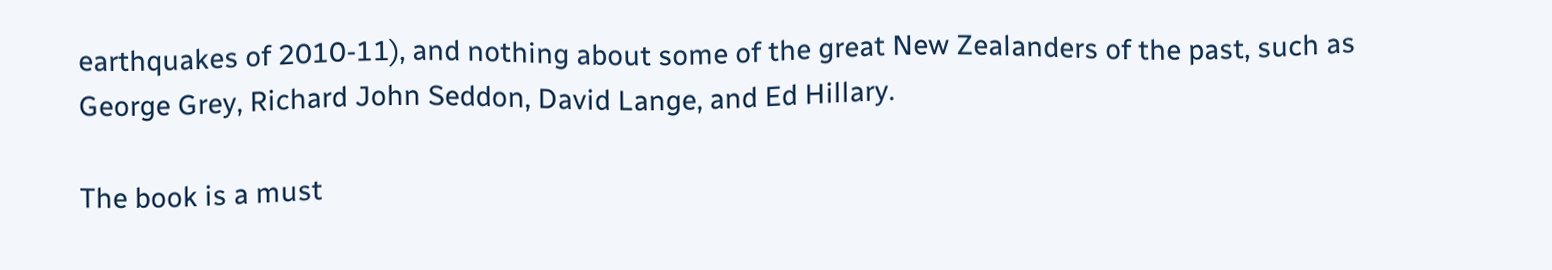earthquakes of 2010-11), and nothing about some of the great New Zealanders of the past, such as George Grey, Richard John Seddon, David Lange, and Ed Hillary.

The book is a must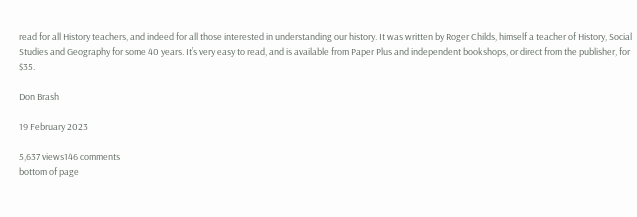read for all History teachers, and indeed for all those interested in understanding our history. It was written by Roger Childs, himself a teacher of History, Social Studies and Geography for some 40 years. It’s very easy to read, and is available from Paper Plus and independent bookshops, or direct from the publisher, for $35.

Don Brash

19 February 2023

5,637 views146 comments
bottom of page